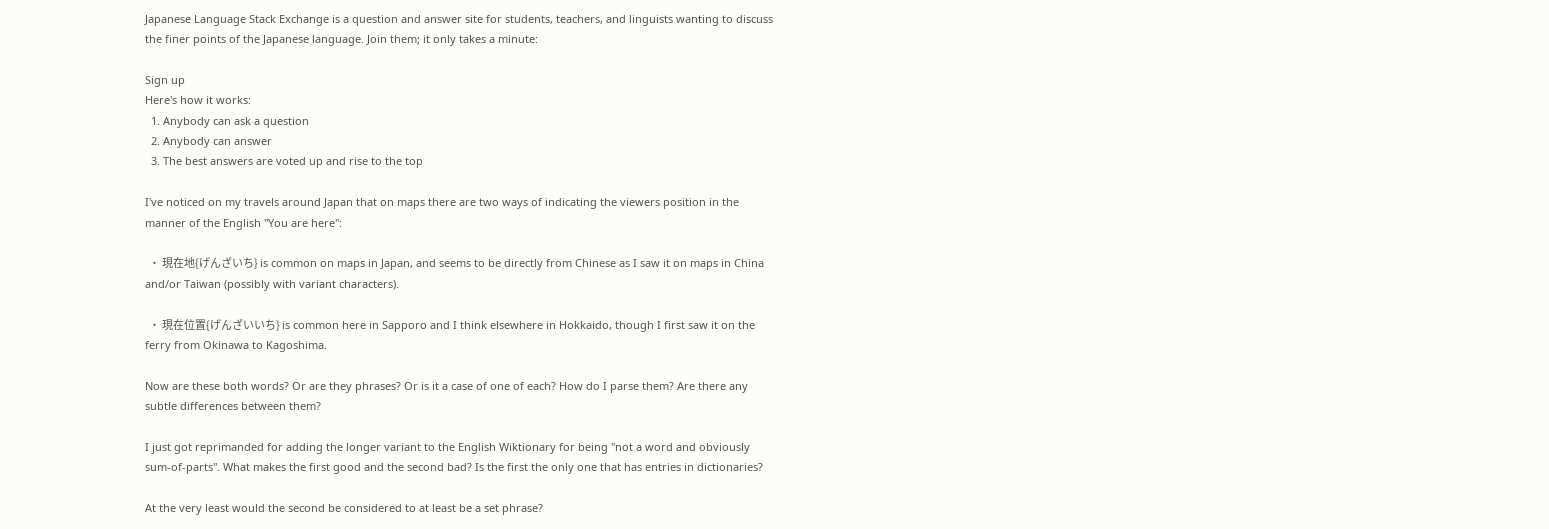Japanese Language Stack Exchange is a question and answer site for students, teachers, and linguists wanting to discuss the finer points of the Japanese language. Join them; it only takes a minute:

Sign up
Here's how it works:
  1. Anybody can ask a question
  2. Anybody can answer
  3. The best answers are voted up and rise to the top

I've noticed on my travels around Japan that on maps there are two ways of indicating the viewers position in the manner of the English "You are here":

  • 現在地{げんざいち} is common on maps in Japan, and seems to be directly from Chinese as I saw it on maps in China and/or Taiwan (possibly with variant characters).

  • 現在位置{げんざいいち} is common here in Sapporo and I think elsewhere in Hokkaido, though I first saw it on the ferry from Okinawa to Kagoshima.

Now are these both words? Or are they phrases? Or is it a case of one of each? How do I parse them? Are there any subtle differences between them?

I just got reprimanded for adding the longer variant to the English Wiktionary for being "not a word and obviously sum-of-parts". What makes the first good and the second bad? Is the first the only one that has entries in dictionaries?

At the very least would the second be considered to at least be a set phrase?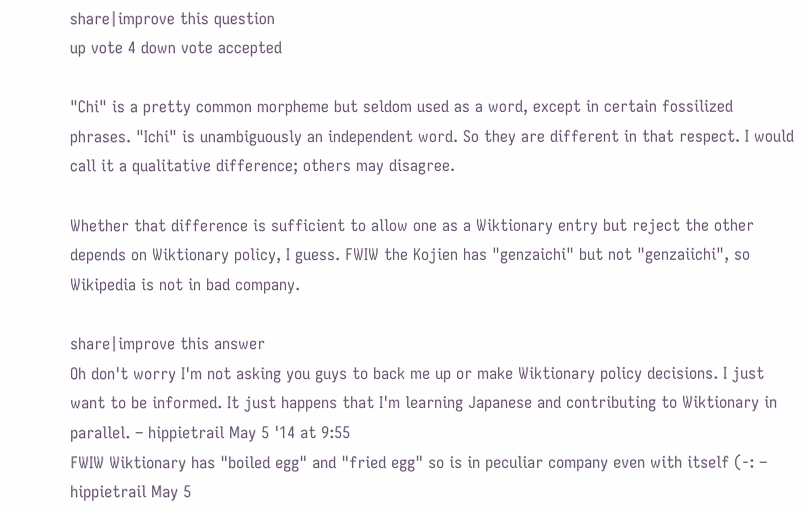share|improve this question
up vote 4 down vote accepted

"Chi" is a pretty common morpheme but seldom used as a word, except in certain fossilized phrases. "Ichi" is unambiguously an independent word. So they are different in that respect. I would call it a qualitative difference; others may disagree.

Whether that difference is sufficient to allow one as a Wiktionary entry but reject the other depends on Wiktionary policy, I guess. FWIW the Kojien has "genzaichi" but not "genzaiichi", so Wikipedia is not in bad company.

share|improve this answer
Oh don't worry I'm not asking you guys to back me up or make Wiktionary policy decisions. I just want to be informed. It just happens that I'm learning Japanese and contributing to Wiktionary in parallel. – hippietrail May 5 '14 at 9:55
FWIW Wiktionary has "boiled egg" and "fried egg" so is in peculiar company even with itself (-: – hippietrail May 5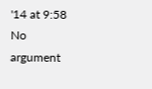'14 at 9:58
No argument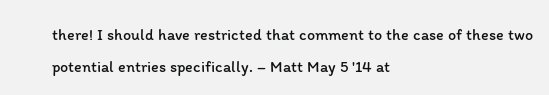there! I should have restricted that comment to the case of these two potential entries specifically. – Matt May 5 '14 at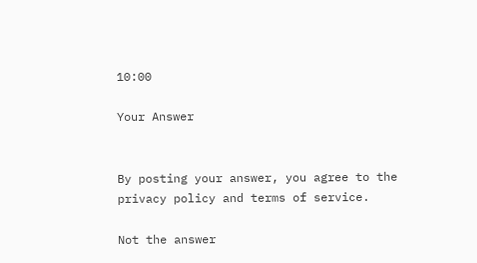10:00

Your Answer


By posting your answer, you agree to the privacy policy and terms of service.

Not the answer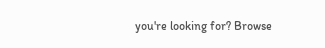you're looking for? Browse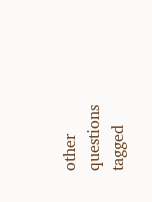other questions tagged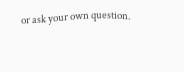or ask your own question.